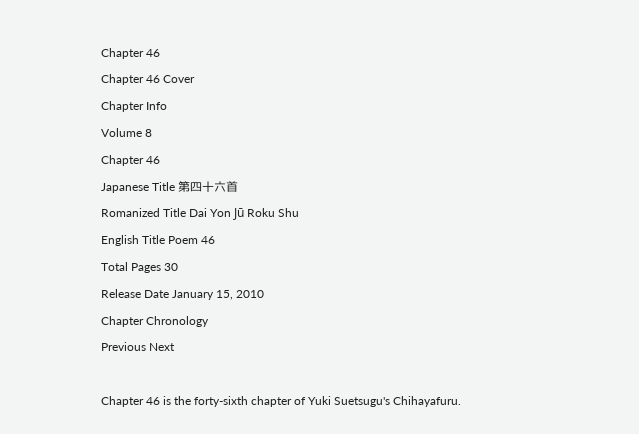Chapter 46
Chapter 46 Cover
Chapter Info
Volume 8
Chapter 46
Japanese Title 第四十六首
Romanized Title Dai Yon Jū Roku Shu
English Title Poem 46
Total Pages 30
Release Date January 15, 2010
Chapter Chronology
Previous Next

Chapter 46 is the forty-sixth chapter of Yuki Suetsugu's Chihayafuru.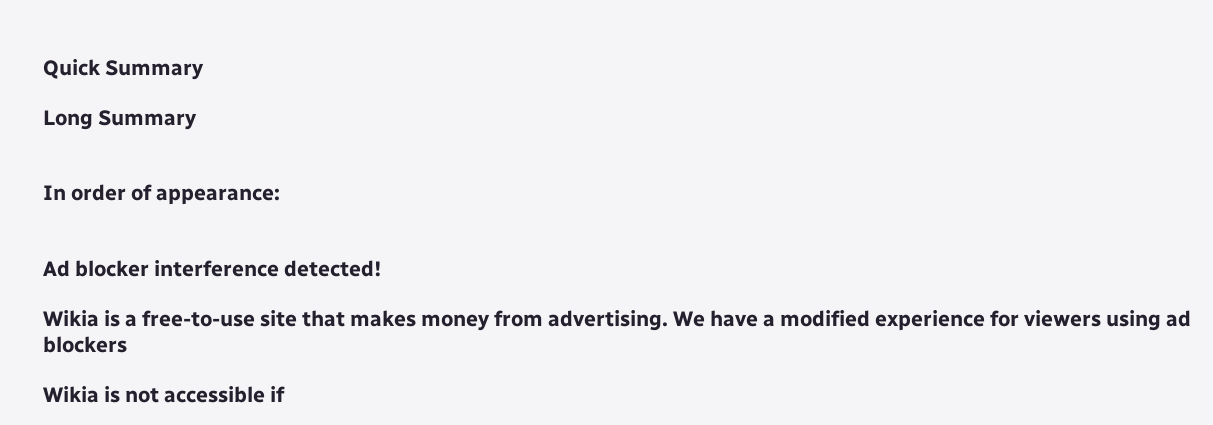Quick Summary

Long Summary


In order of appearance:


Ad blocker interference detected!

Wikia is a free-to-use site that makes money from advertising. We have a modified experience for viewers using ad blockers

Wikia is not accessible if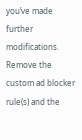you’ve made further modifications. Remove the custom ad blocker rule(s) and the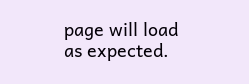page will load as expected.